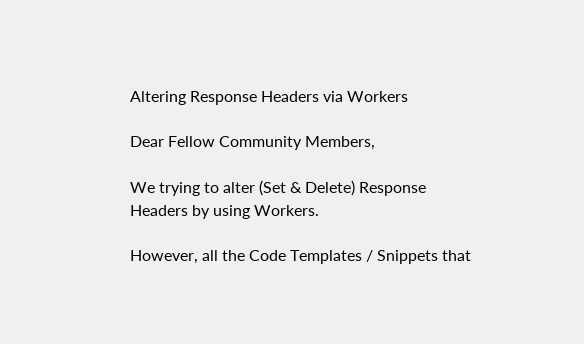Altering Response Headers via Workers

Dear Fellow Community Members,

We trying to alter (Set & Delete) Response Headers by using Workers.

However, all the Code Templates / Snippets that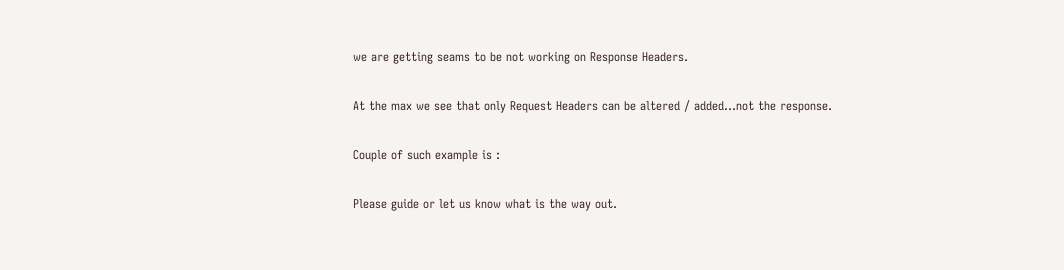we are getting seams to be not working on Response Headers.

At the max we see that only Request Headers can be altered / added…not the response.

Couple of such example is :

Please guide or let us know what is the way out.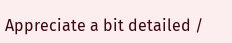Appreciate a bit detailed /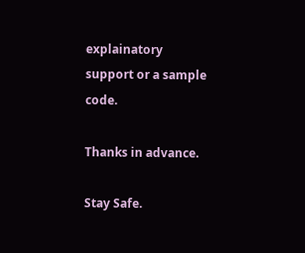explainatory support or a sample code.

Thanks in advance.

Stay Safe.